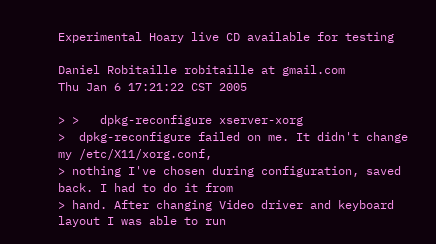Experimental Hoary live CD available for testing

Daniel Robitaille robitaille at gmail.com
Thu Jan 6 17:21:22 CST 2005

> >   dpkg-reconfigure xserver-xorg
>  dpkg-reconfigure failed on me. It didn't change my /etc/X11/xorg.conf,
> nothing I've chosen during configuration, saved back. I had to do it from
> hand. After changing Video driver and keyboard layout I was able to run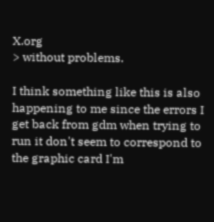X.org
> without problems.

I think something like this is also happening to me since the errors I
get back from gdm when trying to run it don't seem to correspond to
the graphic card I'm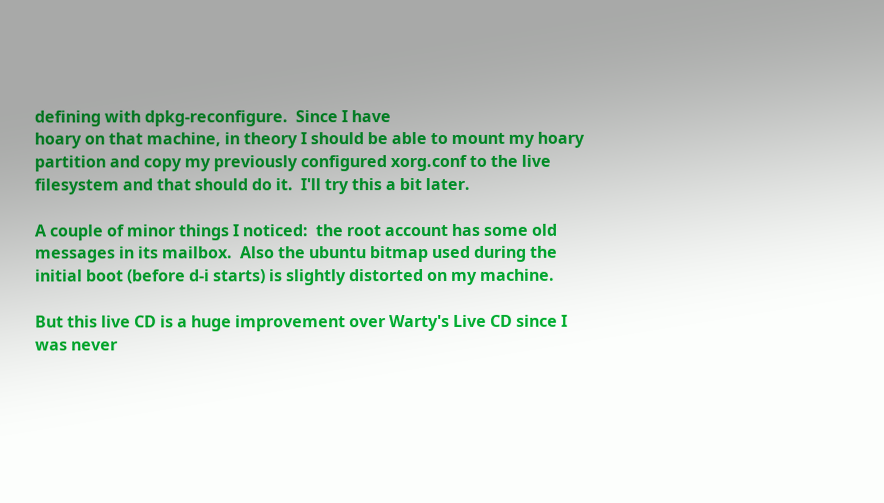defining with dpkg-reconfigure.  Since I have
hoary on that machine, in theory I should be able to mount my hoary
partition and copy my previously configured xorg.conf to the live
filesystem and that should do it.  I'll try this a bit later.

A couple of minor things I noticed:  the root account has some old
messages in its mailbox.  Also the ubuntu bitmap used during the
initial boot (before d-i starts) is slightly distorted on my machine.

But this live CD is a huge improvement over Warty's Live CD since I
was never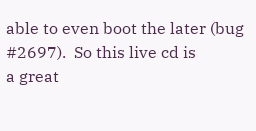able to even boot the later (bug #2697).  So this live cd is
a great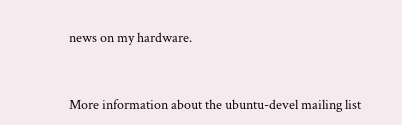news on my hardware.


More information about the ubuntu-devel mailing list